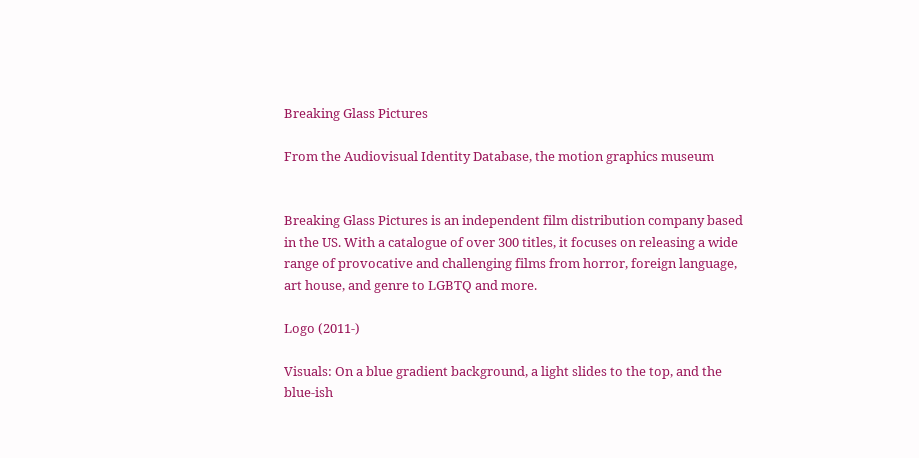Breaking Glass Pictures

From the Audiovisual Identity Database, the motion graphics museum


Breaking Glass Pictures is an independent film distribution company based in the US. With a catalogue of over 300 titles, it focuses on releasing a wide range of provocative and challenging films from horror, foreign language, art house, and genre to LGBTQ and more.

Logo (2011-)

Visuals: On a blue gradient background, a light slides to the top, and the blue-ish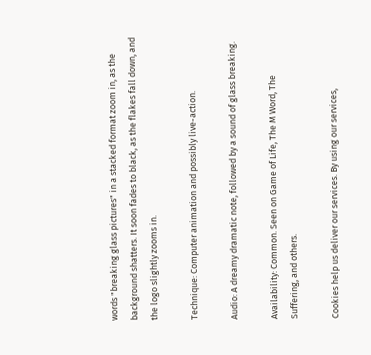words "breaking glass pictures" in a stacked format zoom in, as the background shatters. It soon fades to black, as the flakes fall down, and the logo slightly zooms in.

Technique: Computer animation and possibly live-action.

Audio: A dreamy dramatic note, followed by a sound of glass breaking.

Availability: Common. Seen on Game of Life, The M Word, The Suffering, and others.

Cookies help us deliver our services. By using our services,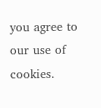you agree to our use of cookies.